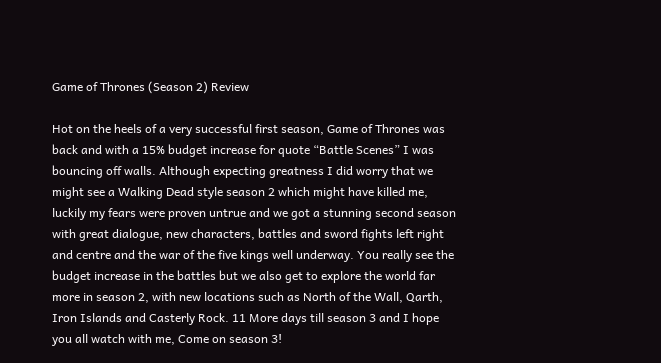Game of Thrones (Season 2) Review

Hot on the heels of a very successful first season, Game of Thrones was back and with a 15% budget increase for quote “Battle Scenes” I was bouncing off walls. Although expecting greatness I did worry that we might see a Walking Dead style season 2 which might have killed me, luckily my fears were proven untrue and we got a stunning second season with great dialogue, new characters, battles and sword fights left right and centre and the war of the five kings well underway. You really see the budget increase in the battles but we also get to explore the world far more in season 2, with new locations such as North of the Wall, Qarth, Iron Islands and Casterly Rock. 11 More days till season 3 and I hope you all watch with me, Come on season 3!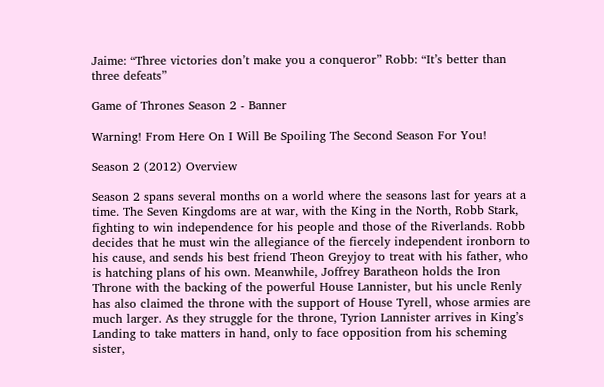Jaime: “Three victories don’t make you a conqueror” Robb: “It’s better than three defeats”

Game of Thrones Season 2 - Banner

Warning! From Here On I Will Be Spoiling The Second Season For You!

Season 2 (2012) Overview

Season 2 spans several months on a world where the seasons last for years at a time. The Seven Kingdoms are at war, with the King in the North, Robb Stark, fighting to win independence for his people and those of the Riverlands. Robb decides that he must win the allegiance of the fiercely independent ironborn to his cause, and sends his best friend Theon Greyjoy to treat with his father, who is hatching plans of his own. Meanwhile, Joffrey Baratheon holds the Iron Throne with the backing of the powerful House Lannister, but his uncle Renly has also claimed the throne with the support of House Tyrell, whose armies are much larger. As they struggle for the throne, Tyrion Lannister arrives in King’s Landing to take matters in hand, only to face opposition from his scheming sister,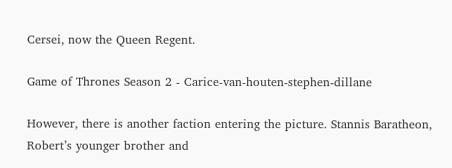Cersei, now the Queen Regent.

Game of Thrones Season 2 - Carice-van-houten-stephen-dillane

However, there is another faction entering the picture. Stannis Baratheon, Robert’s younger brother and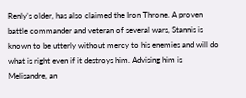Renly’s older, has also claimed the Iron Throne. A proven battle commander and veteran of several wars, Stannis is known to be utterly without mercy to his enemies and will do what is right even if it destroys him. Advising him is Melisandre, an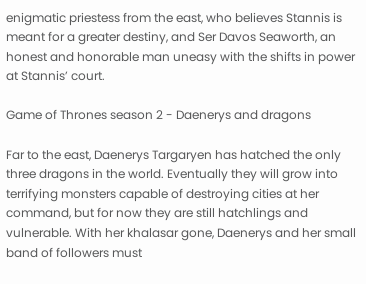enigmatic priestess from the east, who believes Stannis is meant for a greater destiny, and Ser Davos Seaworth, an honest and honorable man uneasy with the shifts in power at Stannis’ court.

Game of Thrones season 2 - Daenerys and dragons

Far to the east, Daenerys Targaryen has hatched the only three dragons in the world. Eventually they will grow into terrifying monsters capable of destroying cities at her command, but for now they are still hatchlings and vulnerable. With her khalasar gone, Daenerys and her small band of followers must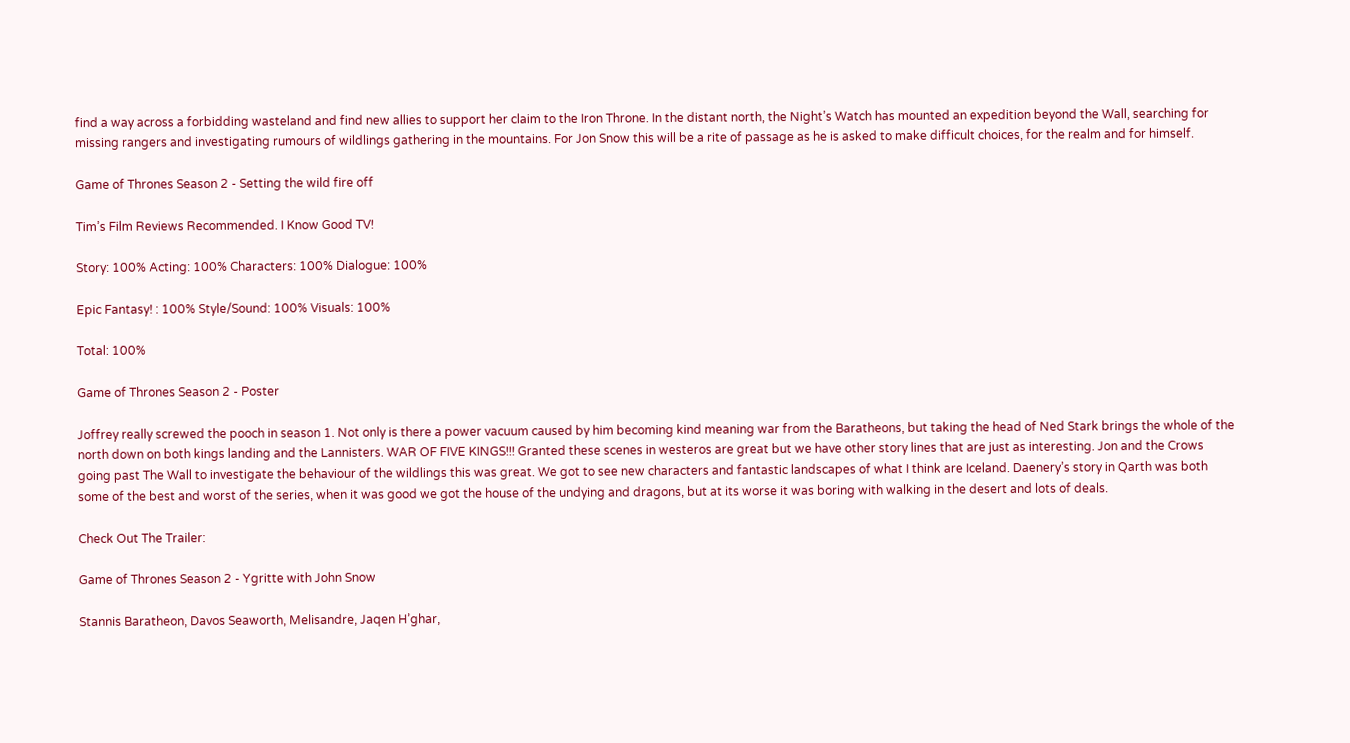find a way across a forbidding wasteland and find new allies to support her claim to the Iron Throne. In the distant north, the Night’s Watch has mounted an expedition beyond the Wall, searching for missing rangers and investigating rumours of wildlings gathering in the mountains. For Jon Snow this will be a rite of passage as he is asked to make difficult choices, for the realm and for himself.

Game of Thrones Season 2 - Setting the wild fire off

Tim’s Film Reviews Recommended. I Know Good TV!

Story: 100% Acting: 100% Characters: 100% Dialogue: 100%

Epic Fantasy! : 100% Style/Sound: 100% Visuals: 100%

Total: 100%

Game of Thrones Season 2 - Poster

Joffrey really screwed the pooch in season 1. Not only is there a power vacuum caused by him becoming kind meaning war from the Baratheons, but taking the head of Ned Stark brings the whole of the north down on both kings landing and the Lannisters. WAR OF FIVE KINGS!!! Granted these scenes in westeros are great but we have other story lines that are just as interesting. Jon and the Crows going past The Wall to investigate the behaviour of the wildlings this was great. We got to see new characters and fantastic landscapes of what I think are Iceland. Daenery’s story in Qarth was both some of the best and worst of the series, when it was good we got the house of the undying and dragons, but at its worse it was boring with walking in the desert and lots of deals.

Check Out The Trailer:

Game of Thrones Season 2 - Ygritte with John Snow

Stannis Baratheon, Davos Seaworth, Melisandre, Jaqen H’ghar,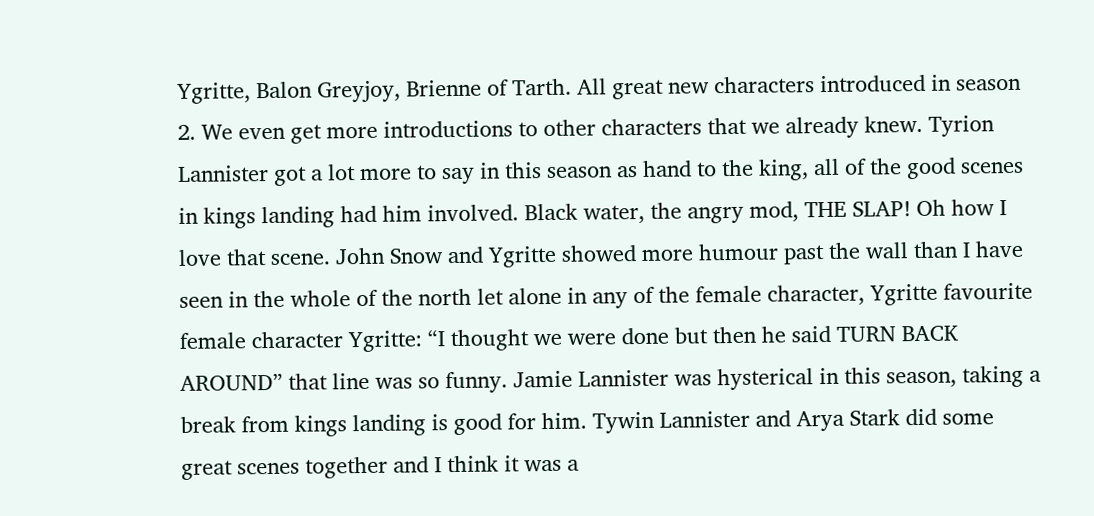Ygritte, Balon Greyjoy, Brienne of Tarth. All great new characters introduced in season 2. We even get more introductions to other characters that we already knew. Tyrion Lannister got a lot more to say in this season as hand to the king, all of the good scenes in kings landing had him involved. Black water, the angry mod, THE SLAP! Oh how I love that scene. John Snow and Ygritte showed more humour past the wall than I have seen in the whole of the north let alone in any of the female character, Ygritte favourite female character Ygritte: “I thought we were done but then he said TURN BACK AROUND” that line was so funny. Jamie Lannister was hysterical in this season, taking a break from kings landing is good for him. Tywin Lannister and Arya Stark did some great scenes together and I think it was a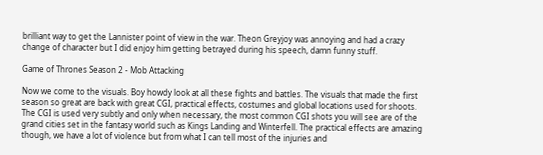brilliant way to get the Lannister point of view in the war. Theon Greyjoy was annoying and had a crazy change of character but I did enjoy him getting betrayed during his speech, damn funny stuff.

Game of Thrones Season 2 - Mob Attacking

Now we come to the visuals. Boy howdy look at all these fights and battles. The visuals that made the first season so great are back with great CGI, practical effects, costumes and global locations used for shoots. The CGI is used very subtly and only when necessary, the most common CGI shots you will see are of the grand cities set in the fantasy world such as Kings Landing and Winterfell. The practical effects are amazing though, we have a lot of violence but from what I can tell most of the injuries and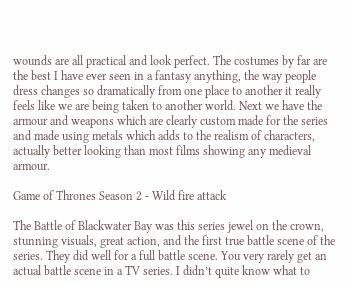wounds are all practical and look perfect. The costumes by far are the best I have ever seen in a fantasy anything, the way people dress changes so dramatically from one place to another it really feels like we are being taken to another world. Next we have the armour and weapons which are clearly custom made for the series and made using metals which adds to the realism of characters, actually better looking than most films showing any medieval armour.

Game of Thrones Season 2 - Wild fire attack

The Battle of Blackwater Bay was this series jewel on the crown, stunning visuals, great action, and the first true battle scene of the series. They did well for a full battle scene. You very rarely get an actual battle scene in a TV series. I didn’t quite know what to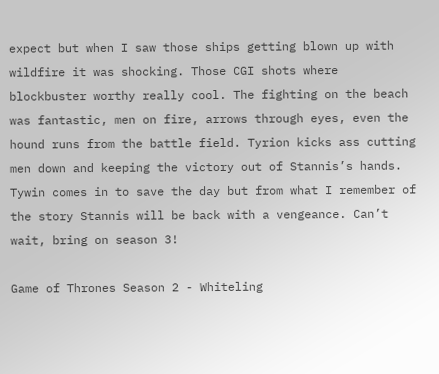expect but when I saw those ships getting blown up with wildfire it was shocking. Those CGI shots where blockbuster worthy really cool. The fighting on the beach was fantastic, men on fire, arrows through eyes, even the hound runs from the battle field. Tyrion kicks ass cutting men down and keeping the victory out of Stannis’s hands. Tywin comes in to save the day but from what I remember of the story Stannis will be back with a vengeance. Can’t wait, bring on season 3!

Game of Thrones Season 2 - Whiteling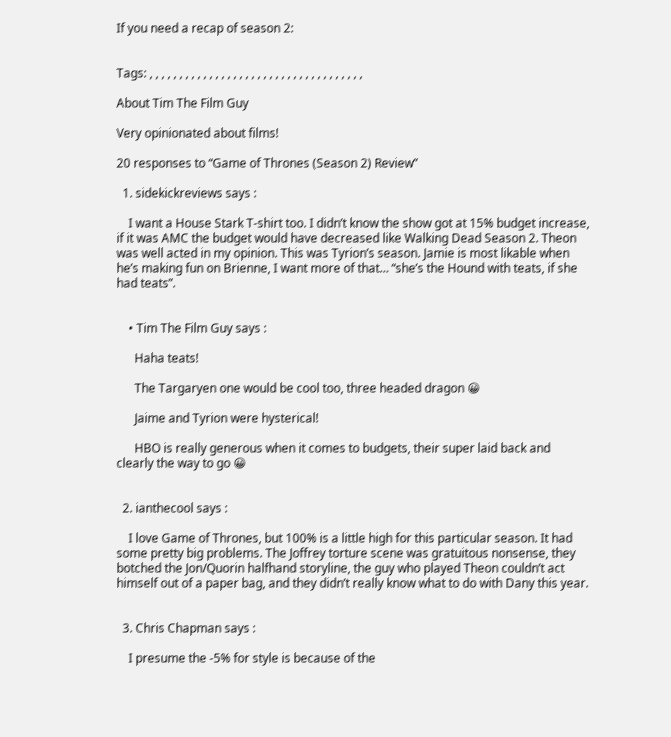If you need a recap of season 2:


Tags: , , , , , , , , , , , , , , , , , , , , , , , , , , , , , , , , , , , ,

About Tim The Film Guy

Very opinionated about films!

20 responses to “Game of Thrones (Season 2) Review”

  1. sidekickreviews says :

    I want a House Stark T-shirt too. I didn’t know the show got at 15% budget increase, if it was AMC the budget would have decreased like Walking Dead Season 2. Theon was well acted in my opinion. This was Tyrion’s season. Jamie is most likable when he’s making fun on Brienne, I want more of that… “she’s the Hound with teats, if she had teats”.


    • Tim The Film Guy says :

      Haha teats!

      The Targaryen one would be cool too, three headed dragon 😀

      Jaime and Tyrion were hysterical!

      HBO is really generous when it comes to budgets, their super laid back and clearly the way to go 😀


  2. ianthecool says :

    I love Game of Thrones, but 100% is a little high for this particular season. It had some pretty big problems. The Joffrey torture scene was gratuitous nonsense, they botched the Jon/Quorin halfhand storyline, the guy who played Theon couldn’t act himself out of a paper bag, and they didn’t really know what to do with Dany this year.


  3. Chris Chapman says :

    I presume the -5% for style is because of the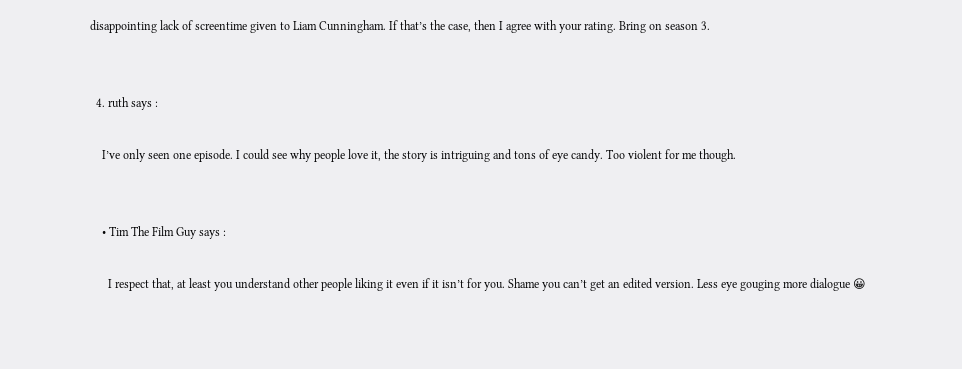disappointing lack of screentime given to Liam Cunningham. If that’s the case, then I agree with your rating. Bring on season 3.


  4. ruth says :

    I’ve only seen one episode. I could see why people love it, the story is intriguing and tons of eye candy. Too violent for me though.


    • Tim The Film Guy says :

      I respect that, at least you understand other people liking it even if it isn’t for you. Shame you can’t get an edited version. Less eye gouging more dialogue 😀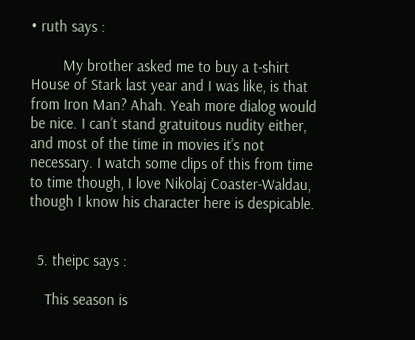• ruth says :

        My brother asked me to buy a t-shirt House of Stark last year and I was like, is that from Iron Man? Ahah. Yeah more dialog would be nice. I can’t stand gratuitous nudity either, and most of the time in movies it’s not necessary. I watch some clips of this from time to time though, I love Nikolaj Coaster-Waldau, though I know his character here is despicable.


  5. theipc says :

    This season is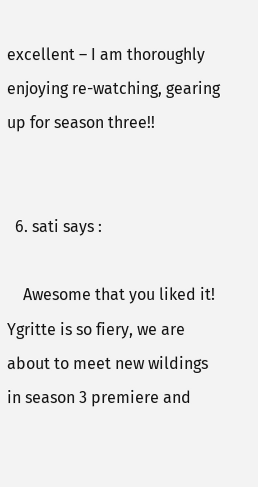excellent – I am thoroughly enjoying re-watching, gearing up for season three!!


  6. sati says :

    Awesome that you liked it! Ygritte is so fiery, we are about to meet new wildings in season 3 premiere and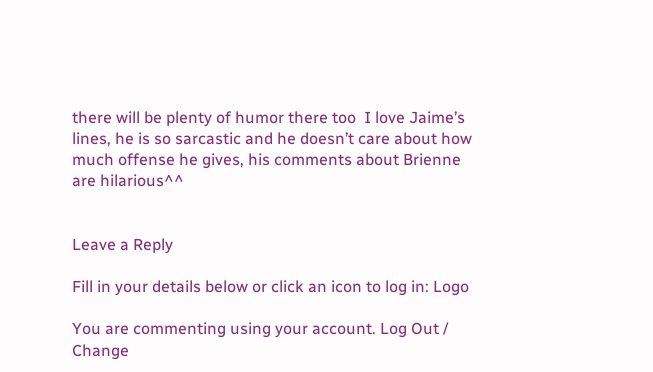there will be plenty of humor there too  I love Jaime’s lines, he is so sarcastic and he doesn’t care about how much offense he gives, his comments about Brienne are hilarious^^


Leave a Reply

Fill in your details below or click an icon to log in: Logo

You are commenting using your account. Log Out /  Change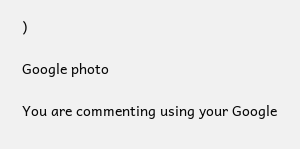)

Google photo

You are commenting using your Google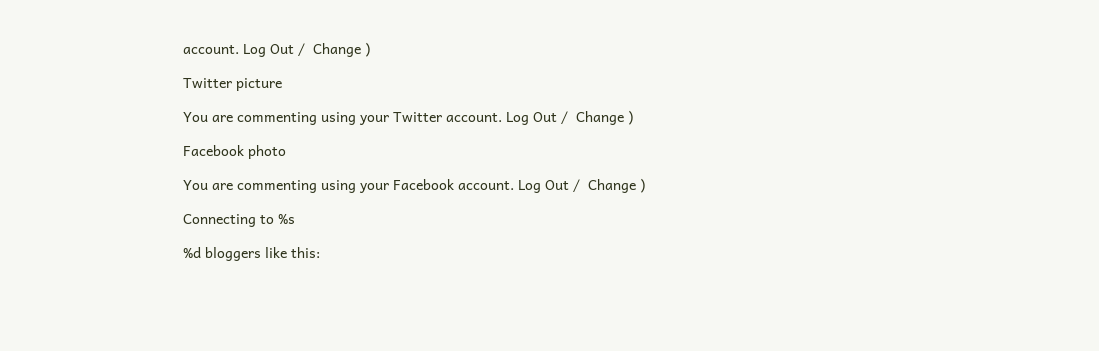account. Log Out /  Change )

Twitter picture

You are commenting using your Twitter account. Log Out /  Change )

Facebook photo

You are commenting using your Facebook account. Log Out /  Change )

Connecting to %s

%d bloggers like this: